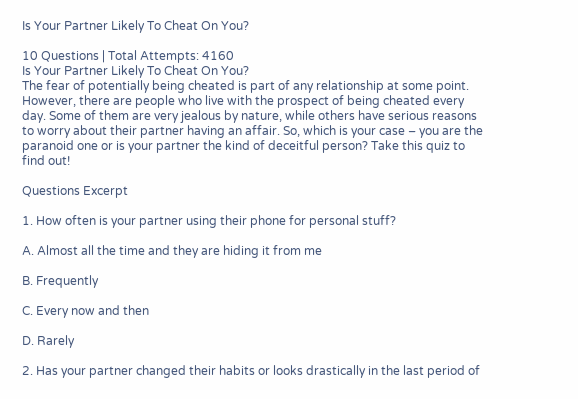Is Your Partner Likely To Cheat On You?

10 Questions | Total Attempts: 4160
Is Your Partner Likely To Cheat On You?
The fear of potentially being cheated is part of any relationship at some point. However, there are people who live with the prospect of being cheated every day. Some of them are very jealous by nature, while others have serious reasons to worry about their partner having an affair. So, which is your case – you are the paranoid one or is your partner the kind of deceitful person? Take this quiz to find out!

Questions Excerpt

1. How often is your partner using their phone for personal stuff?

A. Almost all the time and they are hiding it from me

B. Frequently

C. Every now and then

D. Rarely

2. Has your partner changed their habits or looks drastically in the last period of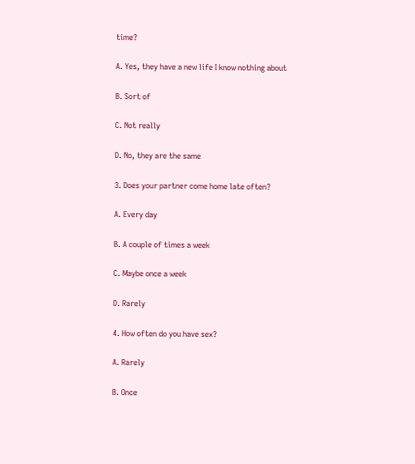time?

A. Yes, they have a new life I know nothing about

B. Sort of

C. Not really

D. No, they are the same

3. Does your partner come home late often?

A. Every day

B. A couple of times a week

C. Maybe once a week

D. Rarely

4. How often do you have sex?

A. Rarely

B. Once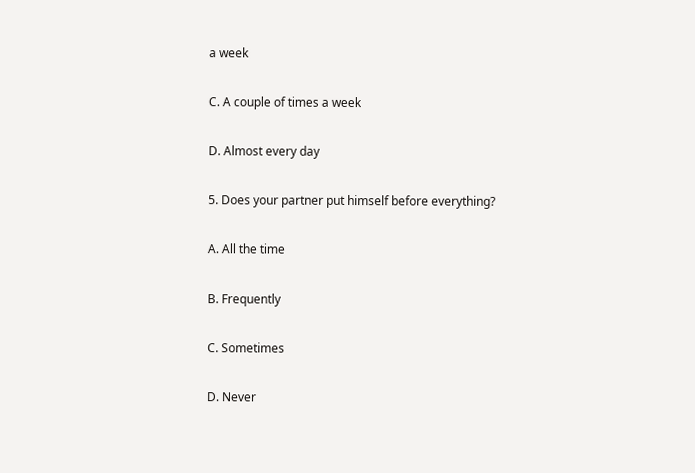a week

C. A couple of times a week

D. Almost every day

5. Does your partner put himself before everything?

A. All the time

B. Frequently

C. Sometimes

D. Never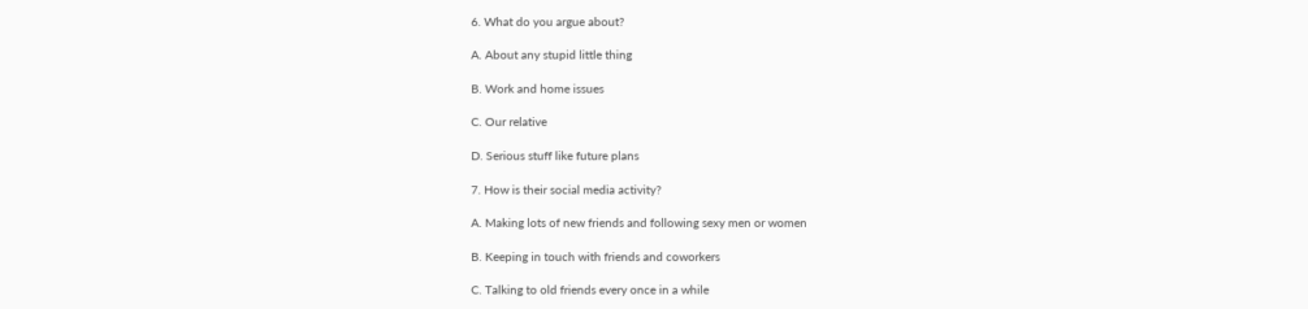6. What do you argue about?

A. About any stupid little thing

B. Work and home issues

C. Our relative

D. Serious stuff like future plans

7. How is their social media activity?

A. Making lots of new friends and following sexy men or women

B. Keeping in touch with friends and coworkers

C. Talking to old friends every once in a while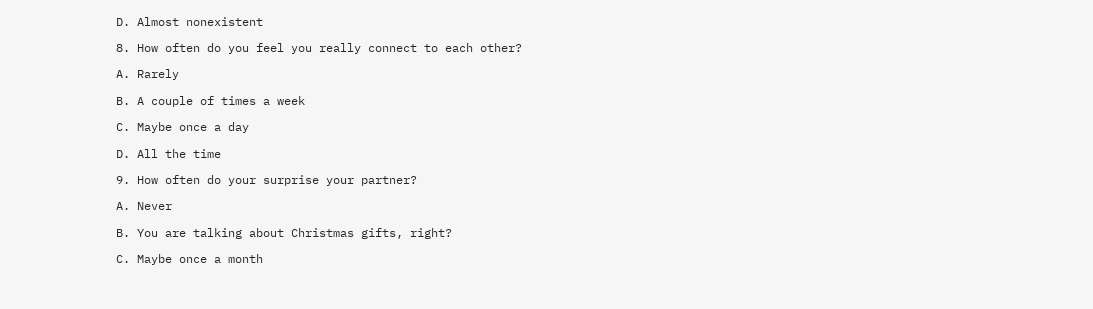D. Almost nonexistent

8. How often do you feel you really connect to each other?

A. Rarely

B. A couple of times a week

C. Maybe once a day

D. All the time

9. How often do your surprise your partner?

A. Never

B. You are talking about Christmas gifts, right?

C. Maybe once a month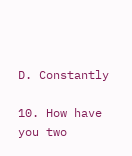D. Constantly

10. How have you two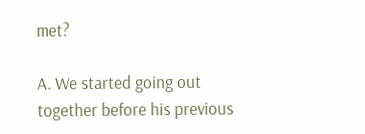met?

A. We started going out together before his previous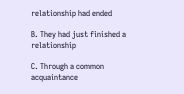relationship had ended

B. They had just finished a relationship

C. Through a common acquaintance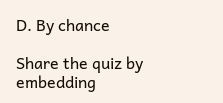D. By chance

Share the quiz by embedding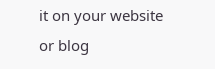it on your website or blog